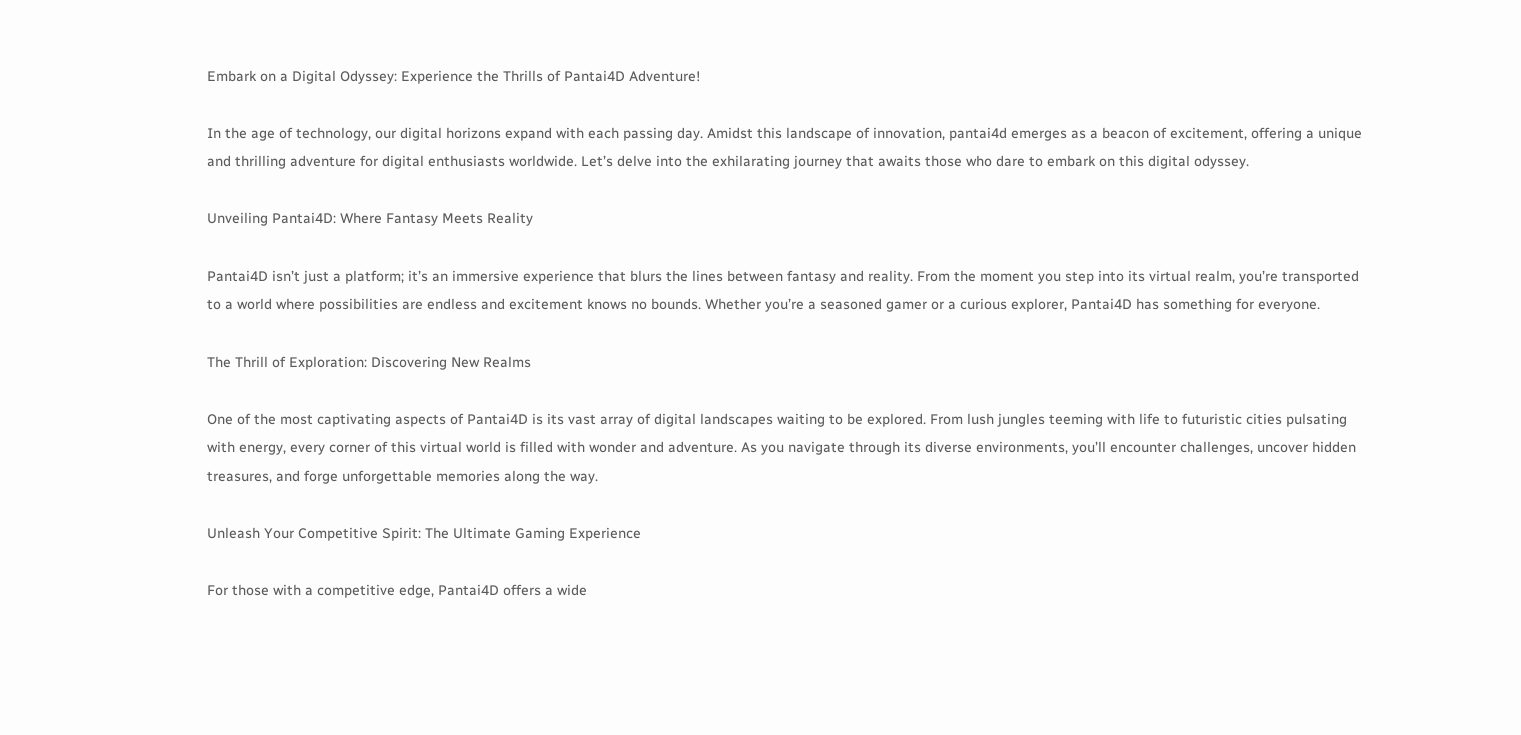Embark on a Digital Odyssey: Experience the Thrills of Pantai4D Adventure!

In the age of technology, our digital horizons expand with each passing day. Amidst this landscape of innovation, pantai4d emerges as a beacon of excitement, offering a unique and thrilling adventure for digital enthusiasts worldwide. Let’s delve into the exhilarating journey that awaits those who dare to embark on this digital odyssey.

Unveiling Pantai4D: Where Fantasy Meets Reality

Pantai4D isn’t just a platform; it’s an immersive experience that blurs the lines between fantasy and reality. From the moment you step into its virtual realm, you’re transported to a world where possibilities are endless and excitement knows no bounds. Whether you’re a seasoned gamer or a curious explorer, Pantai4D has something for everyone.

The Thrill of Exploration: Discovering New Realms

One of the most captivating aspects of Pantai4D is its vast array of digital landscapes waiting to be explored. From lush jungles teeming with life to futuristic cities pulsating with energy, every corner of this virtual world is filled with wonder and adventure. As you navigate through its diverse environments, you’ll encounter challenges, uncover hidden treasures, and forge unforgettable memories along the way.

Unleash Your Competitive Spirit: The Ultimate Gaming Experience

For those with a competitive edge, Pantai4D offers a wide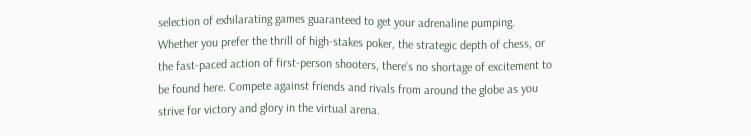selection of exhilarating games guaranteed to get your adrenaline pumping. Whether you prefer the thrill of high-stakes poker, the strategic depth of chess, or the fast-paced action of first-person shooters, there’s no shortage of excitement to be found here. Compete against friends and rivals from around the globe as you strive for victory and glory in the virtual arena.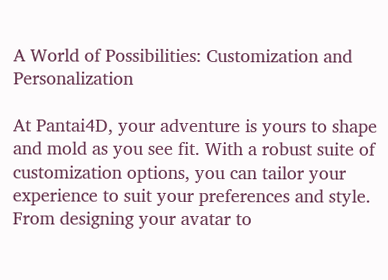A World of Possibilities: Customization and Personalization

At Pantai4D, your adventure is yours to shape and mold as you see fit. With a robust suite of customization options, you can tailor your experience to suit your preferences and style. From designing your avatar to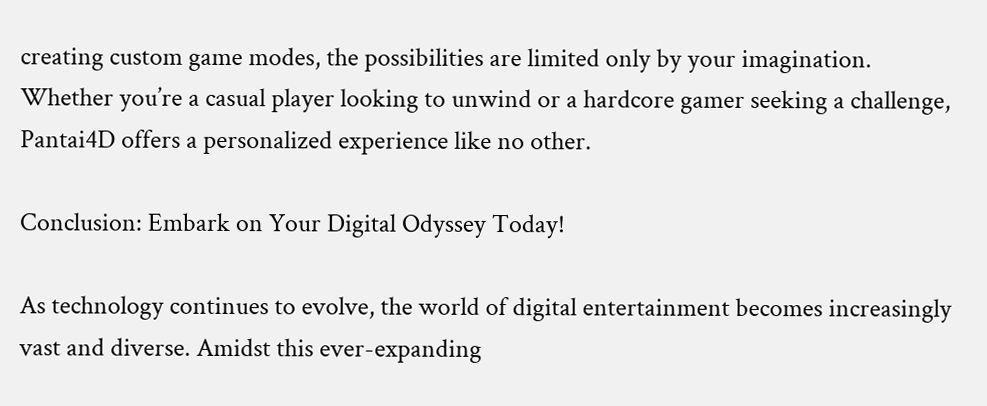creating custom game modes, the possibilities are limited only by your imagination. Whether you’re a casual player looking to unwind or a hardcore gamer seeking a challenge, Pantai4D offers a personalized experience like no other.

Conclusion: Embark on Your Digital Odyssey Today!

As technology continues to evolve, the world of digital entertainment becomes increasingly vast and diverse. Amidst this ever-expanding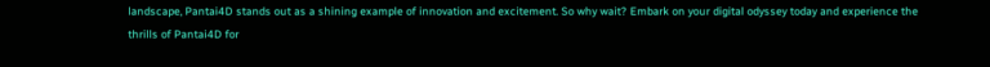landscape, Pantai4D stands out as a shining example of innovation and excitement. So why wait? Embark on your digital odyssey today and experience the thrills of Pantai4D for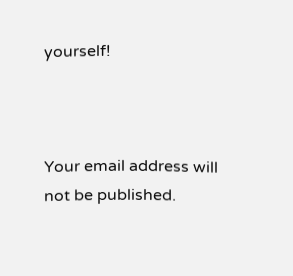yourself!



Your email address will not be published.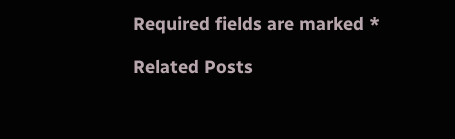Required fields are marked *

Related Posts